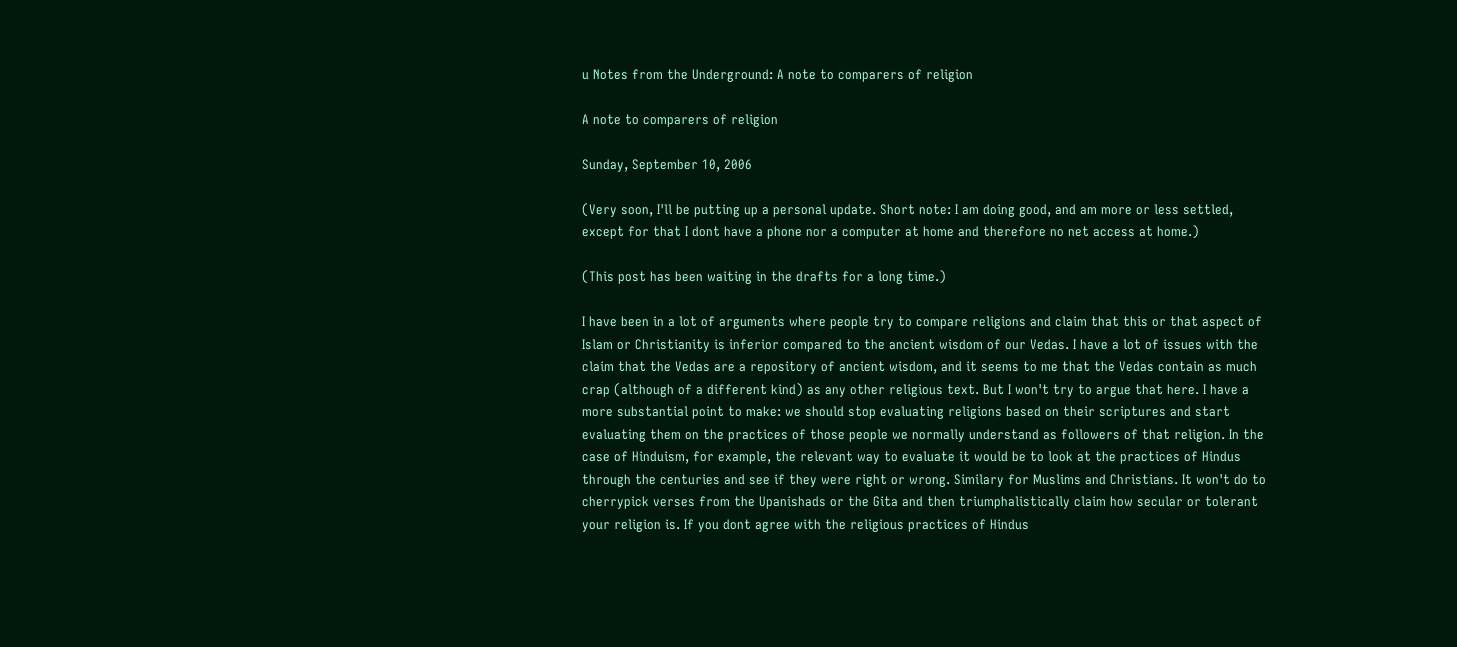u Notes from the Underground: A note to comparers of religion

A note to comparers of religion

Sunday, September 10, 2006

(Very soon, I'll be putting up a personal update. Short note: I am doing good, and am more or less settled, except for that I dont have a phone nor a computer at home and therefore no net access at home.)

(This post has been waiting in the drafts for a long time.)

I have been in a lot of arguments where people try to compare religions and claim that this or that aspect of Islam or Christianity is inferior compared to the ancient wisdom of our Vedas. I have a lot of issues with the claim that the Vedas are a repository of ancient wisdom, and it seems to me that the Vedas contain as much crap (although of a different kind) as any other religious text. But I won't try to argue that here. I have a more substantial point to make: we should stop evaluating religions based on their scriptures and start evaluating them on the practices of those people we normally understand as followers of that religion. In the case of Hinduism, for example, the relevant way to evaluate it would be to look at the practices of Hindus through the centuries and see if they were right or wrong. Similary for Muslims and Christians. It won't do to cherrypick verses from the Upanishads or the Gita and then triumphalistically claim how secular or tolerant your religion is. If you dont agree with the religious practices of Hindus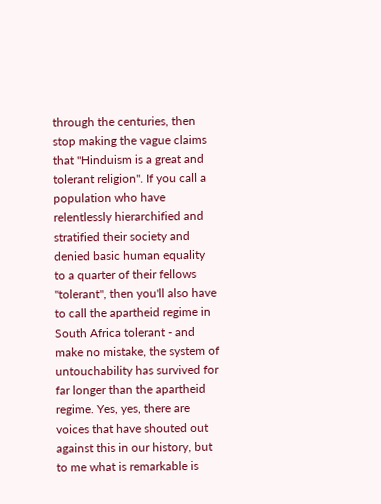through the centuries, then stop making the vague claims that "Hinduism is a great and tolerant religion". If you call a population who have relentlessly hierarchified and stratified their society and denied basic human equality to a quarter of their fellows "tolerant", then you'll also have to call the apartheid regime in South Africa tolerant - and make no mistake, the system of untouchability has survived for far longer than the apartheid regime. Yes, yes, there are voices that have shouted out against this in our history, but to me what is remarkable is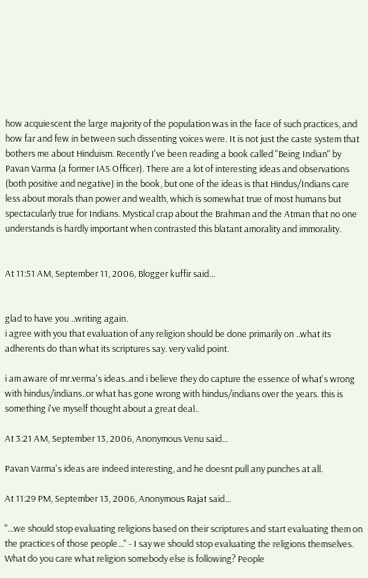how acquiescent the large majority of the population was in the face of such practices, and how far and few in between such dissenting voices were. It is not just the caste system that bothers me about Hinduism. Recently I've been reading a book called "Being Indian" by Pavan Varma (a former IAS Officer). There are a lot of interesting ideas and observations (both positive and negative) in the book, but one of the ideas is that Hindus/Indians care less about morals than power and wealth, which is somewhat true of most humans but spectacularly true for Indians. Mystical crap about the Brahman and the Atman that no one understands is hardly important when contrasted this blatant amorality and immorality.


At 11:51 AM, September 11, 2006, Blogger kuffir said...


glad to have you ..writing again.
i agree with you that evaluation of any religion should be done primarily on ..what its adherents do than what its scriptures say. very valid point.

i am aware of mr.verma's ideas..and i believe they do capture the essence of what's wrong with hindus/indians..or what has gone wrong with hindus/indians over the years. this is something i've myself thought about a great deal..

At 3:21 AM, September 13, 2006, Anonymous Venu said...

Pavan Varma's ideas are indeed interesting, and he doesnt pull any punches at all.

At 11:29 PM, September 13, 2006, Anonymous Rajat said...

"...we should stop evaluating religions based on their scriptures and start evaluating them on the practices of those people..." - I say we should stop evaluating the religions themselves. What do you care what religion somebody else is following? People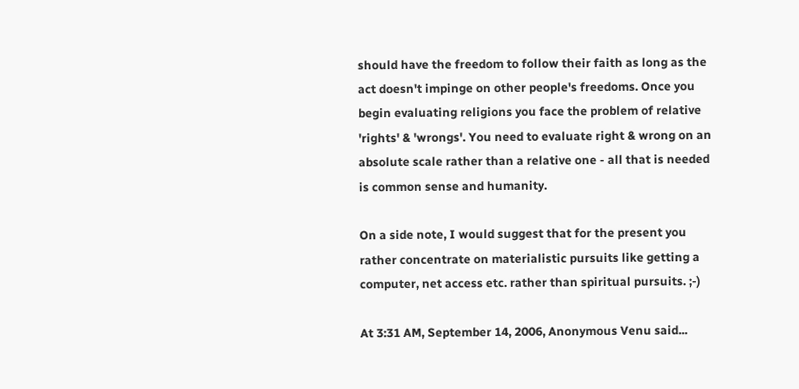should have the freedom to follow their faith as long as the act doesn't impinge on other people's freedoms. Once you begin evaluating religions you face the problem of relative 'rights' & 'wrongs'. You need to evaluate right & wrong on an absolute scale rather than a relative one - all that is needed is common sense and humanity.

On a side note, I would suggest that for the present you rather concentrate on materialistic pursuits like getting a computer, net access etc. rather than spiritual pursuits. ;-)

At 3:31 AM, September 14, 2006, Anonymous Venu said...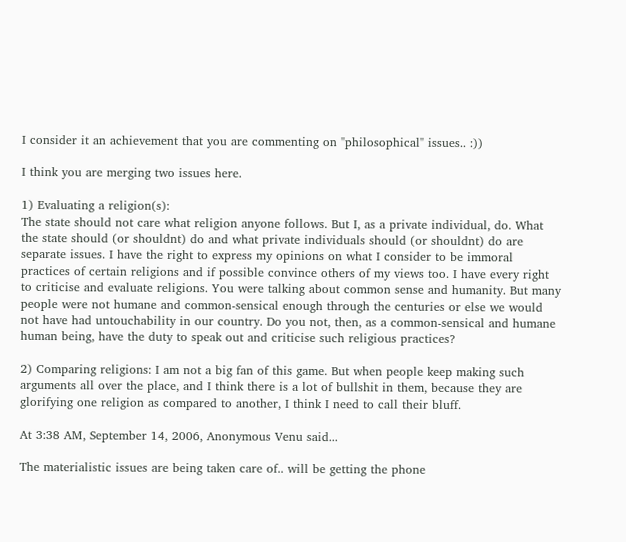I consider it an achievement that you are commenting on "philosophical" issues.. :))

I think you are merging two issues here.

1) Evaluating a religion(s):
The state should not care what religion anyone follows. But I, as a private individual, do. What the state should (or shouldnt) do and what private individuals should (or shouldnt) do are separate issues. I have the right to express my opinions on what I consider to be immoral practices of certain religions and if possible convince others of my views too. I have every right to criticise and evaluate religions. You were talking about common sense and humanity. But many people were not humane and common-sensical enough through the centuries or else we would not have had untouchability in our country. Do you not, then, as a common-sensical and humane human being, have the duty to speak out and criticise such religious practices?

2) Comparing religions: I am not a big fan of this game. But when people keep making such arguments all over the place, and I think there is a lot of bullshit in them, because they are glorifying one religion as compared to another, I think I need to call their bluff.

At 3:38 AM, September 14, 2006, Anonymous Venu said...

The materialistic issues are being taken care of.. will be getting the phone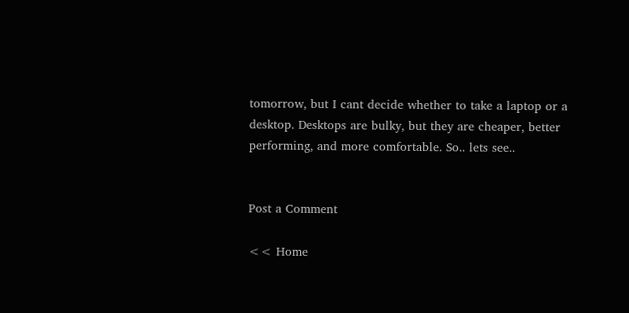tomorrow, but I cant decide whether to take a laptop or a desktop. Desktops are bulky, but they are cheaper, better performing, and more comfortable. So.. lets see..


Post a Comment

<< Home